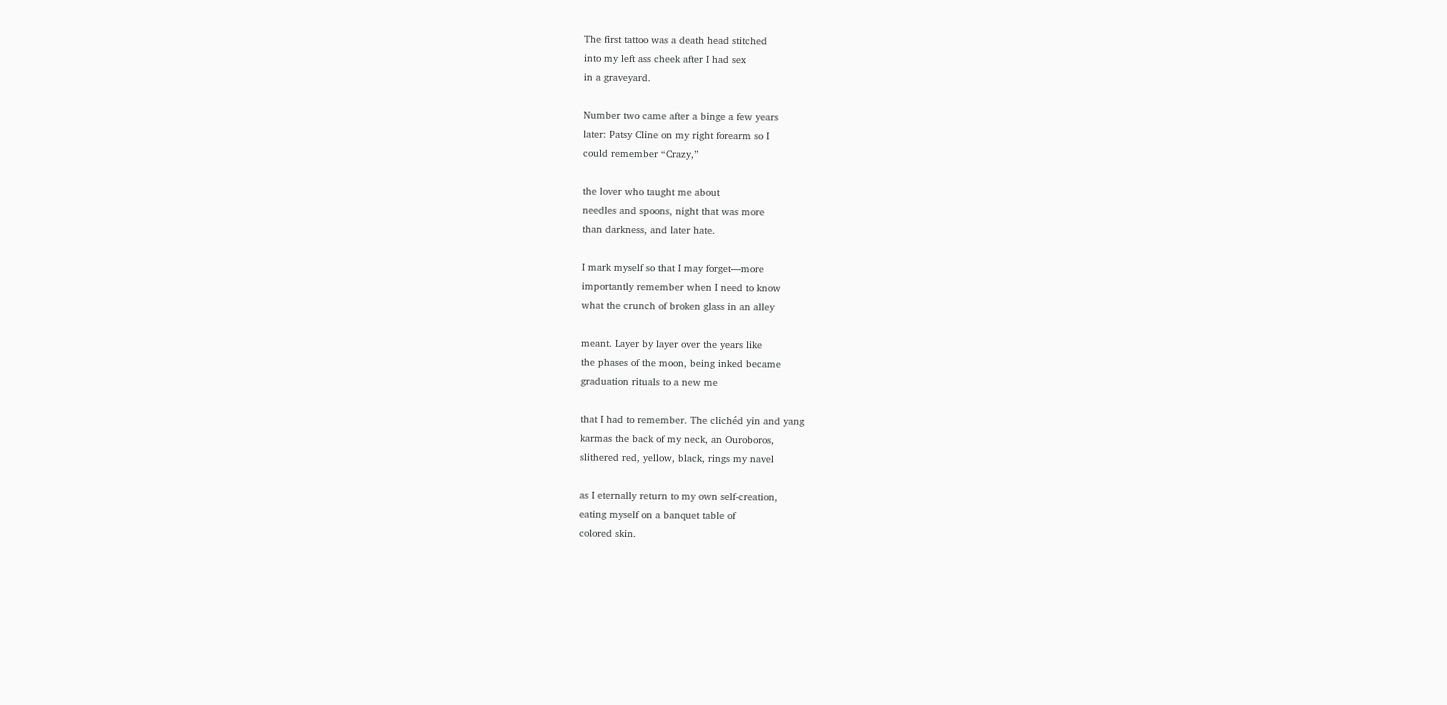The first tattoo was a death head stitched
into my left ass cheek after I had sex
in a graveyard.

Number two came after a binge a few years
later: Patsy Cline on my right forearm so I
could remember “Crazy,”

the lover who taught me about
needles and spoons, night that was more
than darkness, and later hate.

I mark myself so that I may forget—more
importantly remember when I need to know
what the crunch of broken glass in an alley

meant. Layer by layer over the years like
the phases of the moon, being inked became
graduation rituals to a new me

that I had to remember. The clichéd yin and yang
karmas the back of my neck, an Ouroboros,
slithered red, yellow, black, rings my navel

as I eternally return to my own self-creation,
eating myself on a banquet table of
colored skin.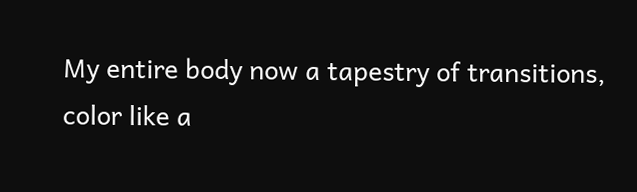My entire body now a tapestry of transitions,
color like a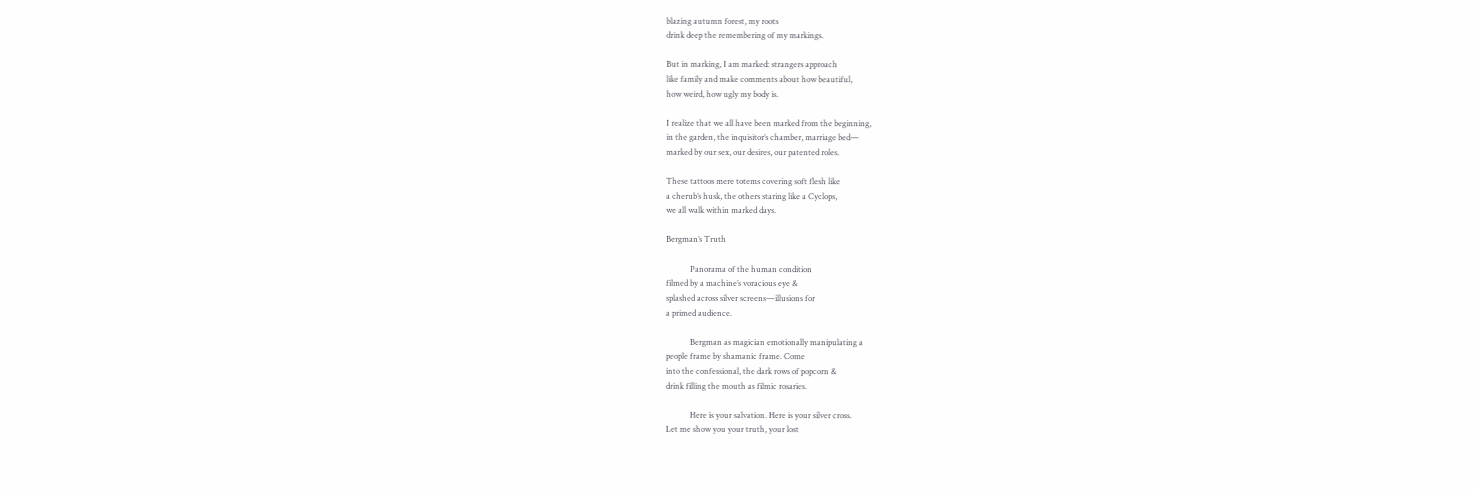blazing autumn forest, my roots
drink deep the remembering of my markings.

But in marking, I am marked: strangers approach
like family and make comments about how beautiful,
how weird, how ugly my body is.

I realize that we all have been marked from the beginning,
in the garden, the inquisitor’s chamber, marriage bed—
marked by our sex, our desires, our patented roles.

These tattoos mere totems covering soft flesh like
a cherub’s husk, the others staring like a Cyclops,
we all walk within marked days.

Bergman’s Truth

            Panorama of the human condition
filmed by a machine’s voracious eye &
splashed across silver screens—illusions for
a primed audience.

            Bergman as magician emotionally manipulating a
people frame by shamanic frame. Come
into the confessional, the dark rows of popcorn &
drink filling the mouth as filmic rosaries.

            Here is your salvation. Here is your silver cross.
Let me show you your truth, your lost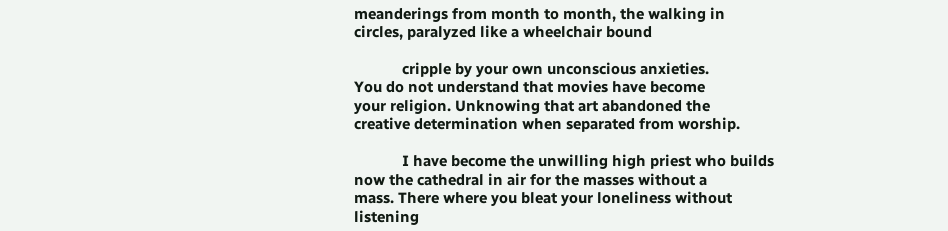meanderings from month to month, the walking in
circles, paralyzed like a wheelchair bound

            cripple by your own unconscious anxieties.
You do not understand that movies have become
your religion. Unknowing that art abandoned the
creative determination when separated from worship.

            I have become the unwilling high priest who builds
now the cathedral in air for the masses without a
mass. There where you bleat your loneliness without
listening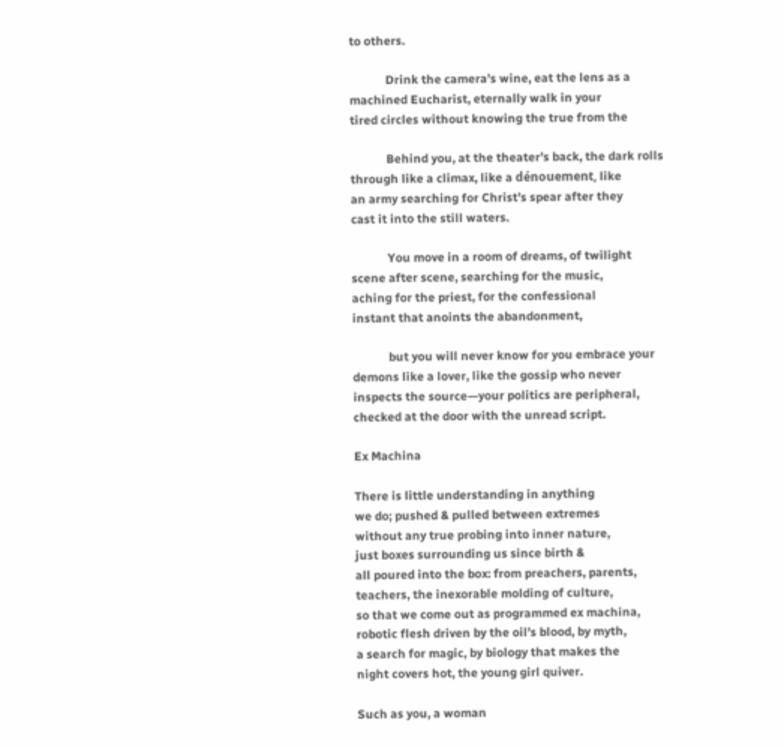to others.

            Drink the camera’s wine, eat the lens as a
machined Eucharist, eternally walk in your
tired circles without knowing the true from the

            Behind you, at the theater’s back, the dark rolls
through like a climax, like a dénouement, like
an army searching for Christ’s spear after they
cast it into the still waters.

            You move in a room of dreams, of twilight
scene after scene, searching for the music,
aching for the priest, for the confessional
instant that anoints the abandonment,

            but you will never know for you embrace your
demons like a lover, like the gossip who never
inspects the source—your politics are peripheral,
checked at the door with the unread script.

Ex Machina

There is little understanding in anything
we do; pushed & pulled between extremes
without any true probing into inner nature,
just boxes surrounding us since birth &
all poured into the box: from preachers, parents,
teachers, the inexorable molding of culture,
so that we come out as programmed ex machina,
robotic flesh driven by the oil’s blood, by myth,
a search for magic, by biology that makes the
night covers hot, the young girl quiver.

Such as you, a woman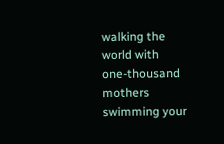walking the world with
one-thousand mothers swimming your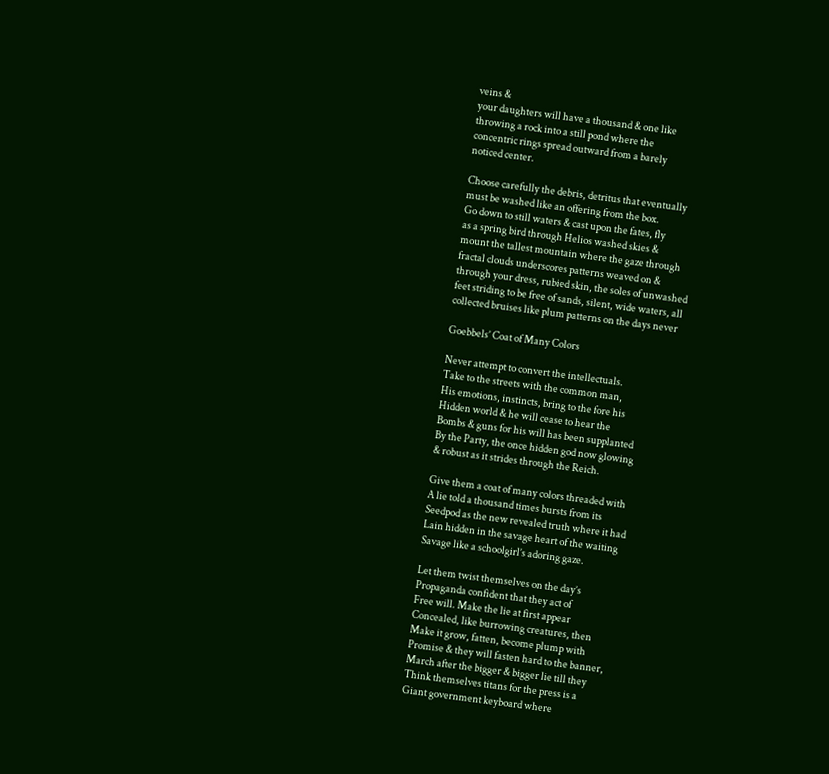veins &
your daughters will have a thousand & one like
throwing a rock into a still pond where the
concentric rings spread outward from a barely
noticed center.

Choose carefully the debris, detritus that eventually
must be washed like an offering from the box.
Go down to still waters & cast upon the fates, fly
as a spring bird through Helios washed skies &
mount the tallest mountain where the gaze through
fractal clouds underscores patterns weaved on &
through your dress, rubied skin, the soles of unwashed
feet striding to be free of sands, silent, wide waters, all
collected bruises like plum patterns on the days never

Goebbels’ Coat of Many Colors

Never attempt to convert the intellectuals.
Take to the streets with the common man,
His emotions, instincts, bring to the fore his
Hidden world & he will cease to hear the
Bombs & guns for his will has been supplanted
By the Party, the once hidden god now glowing
& robust as it strides through the Reich.

Give them a coat of many colors threaded with
A lie told a thousand times bursts from its
Seedpod as the new revealed truth where it had
Lain hidden in the savage heart of the waiting
Savage like a schoolgirl’s adoring gaze.

Let them twist themselves on the day’s
Propaganda confident that they act of
Free will. Make the lie at first appear
Concealed, like burrowing creatures, then
Make it grow, fatten, become plump with
Promise & they will fasten hard to the banner,
March after the bigger & bigger lie till they
Think themselves titans for the press is a
Giant government keyboard where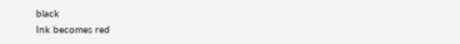black
Ink becomes red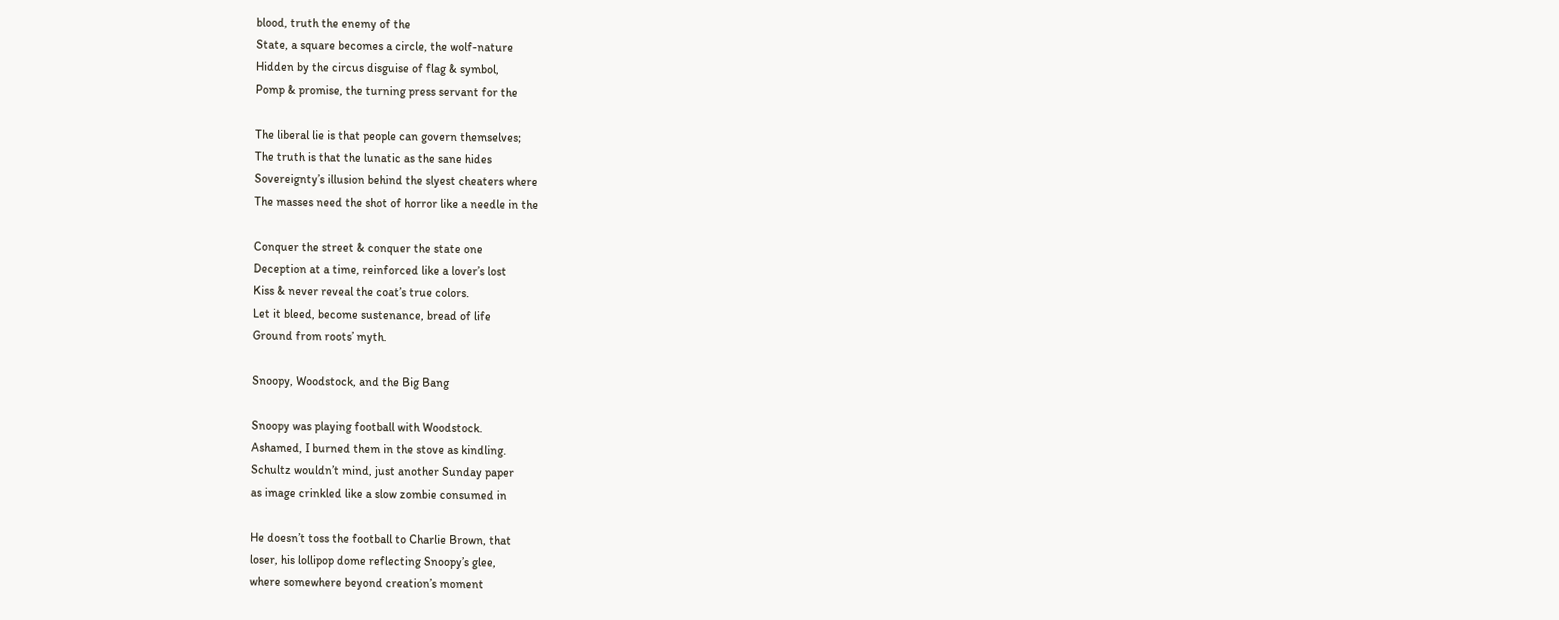blood, truth the enemy of the
State, a square becomes a circle, the wolf-nature
Hidden by the circus disguise of flag & symbol,
Pomp & promise, the turning press servant for the

The liberal lie is that people can govern themselves;
The truth is that the lunatic as the sane hides
Sovereignty’s illusion behind the slyest cheaters where
The masses need the shot of horror like a needle in the

Conquer the street & conquer the state one
Deception at a time, reinforced like a lover’s lost
Kiss & never reveal the coat’s true colors.
Let it bleed, become sustenance, bread of life
Ground from roots’ myth.

Snoopy, Woodstock, and the Big Bang

Snoopy was playing football with Woodstock.
Ashamed, I burned them in the stove as kindling.
Schultz wouldn’t mind, just another Sunday paper
as image crinkled like a slow zombie consumed in

He doesn’t toss the football to Charlie Brown, that
loser, his lollipop dome reflecting Snoopy’s glee,
where somewhere beyond creation’s moment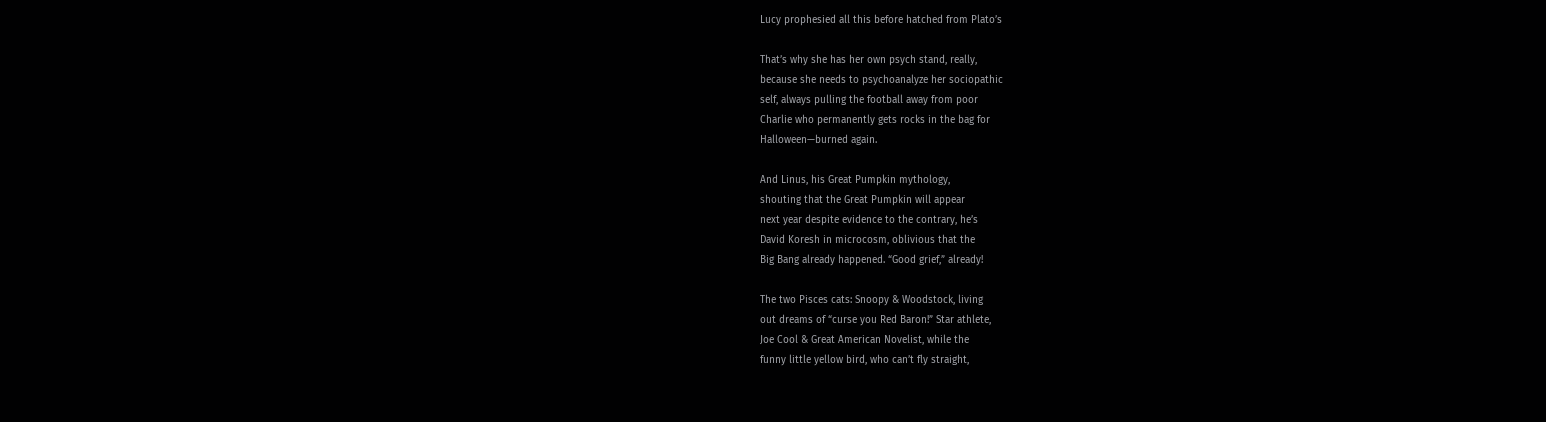Lucy prophesied all this before hatched from Plato’s

That’s why she has her own psych stand, really,
because she needs to psychoanalyze her sociopathic
self, always pulling the football away from poor
Charlie who permanently gets rocks in the bag for
Halloween—burned again.

And Linus, his Great Pumpkin mythology,
shouting that the Great Pumpkin will appear
next year despite evidence to the contrary, he’s
David Koresh in microcosm, oblivious that the
Big Bang already happened. “Good grief,” already!

The two Pisces cats: Snoopy & Woodstock, living
out dreams of “curse you Red Baron!” Star athlete,
Joe Cool & Great American Novelist, while the
funny little yellow bird, who can’t fly straight,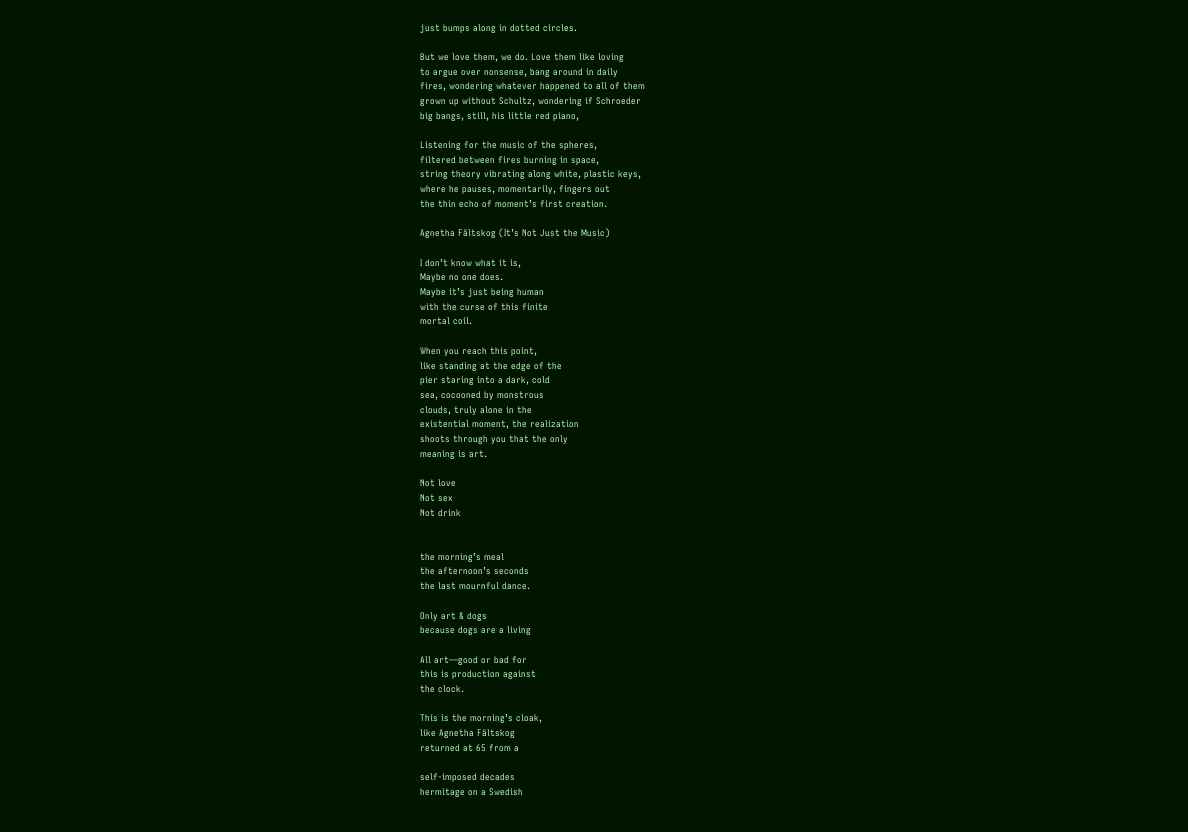just bumps along in dotted circles.

But we love them, we do. Love them like loving
to argue over nonsense, bang around in daily
fires, wondering whatever happened to all of them
grown up without Schultz, wondering if Schroeder
big bangs, still, his little red piano,

Listening for the music of the spheres,
filtered between fires burning in space,
string theory vibrating along white, plastic keys,
where he pauses, momentarily, fingers out
the thin echo of moment’s first creation.

Agnetha Fältskog (It’s Not Just the Music)

I don’t know what it is,
Maybe no one does.
Maybe it’s just being human
with the curse of this finite
mortal coil.

When you reach this point,
like standing at the edge of the
pier staring into a dark, cold
sea, cocooned by monstrous
clouds, truly alone in the
existential moment, the realization
shoots through you that the only
meaning is art.

Not love
Not sex
Not drink


the morning’s meal
the afternoon’s seconds
the last mournful dance.

Only art & dogs
because dogs are a living

All art—good or bad for
this is production against
the clock.

This is the morning’s cloak,
like Agnetha Fältskog
returned at 65 from a

self-imposed decades
hermitage on a Swedish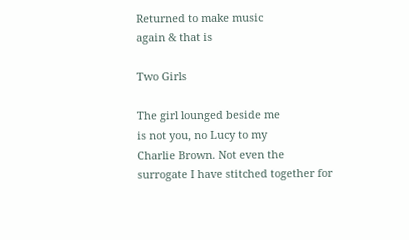Returned to make music
again & that is

Two Girls

The girl lounged beside me
is not you, no Lucy to my
Charlie Brown. Not even the
surrogate I have stitched together for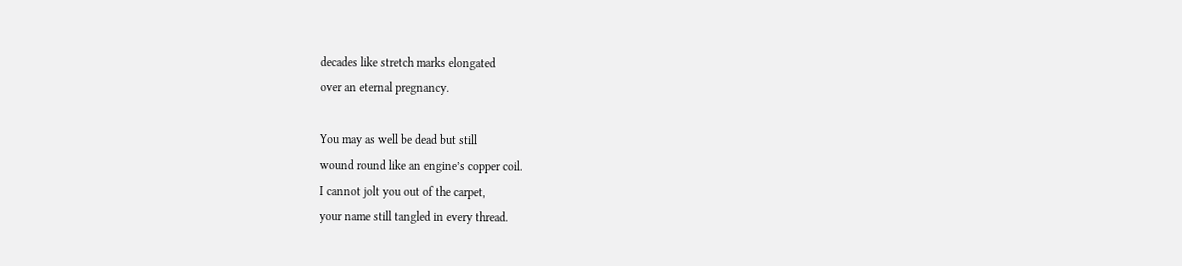decades like stretch marks elongated
over an eternal pregnancy.

You may as well be dead but still
wound round like an engine’s copper coil.
I cannot jolt you out of the carpet,
your name still tangled in every thread.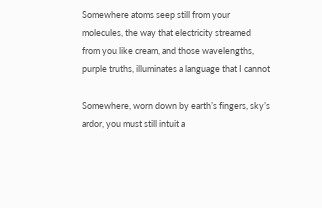Somewhere atoms seep still from your
molecules, the way that electricity streamed
from you like cream, and those wavelengths,
purple truths, illuminates a language that I cannot

Somewhere, worn down by earth’s fingers, sky’s
ardor, you must still intuit a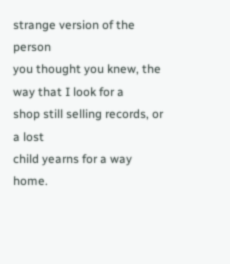strange version of the person
you thought you knew, the way that I look for a
shop still selling records, or a lost
child yearns for a way home.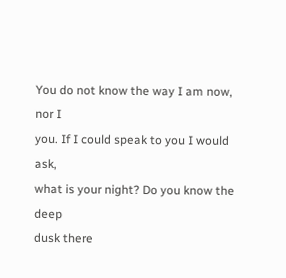You do not know the way I am now, nor I
you. If I could speak to you I would ask,
what is your night? Do you know the deep
dusk there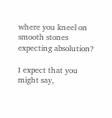where you kneel on smooth stones
expecting absolution?

I expect that you might say,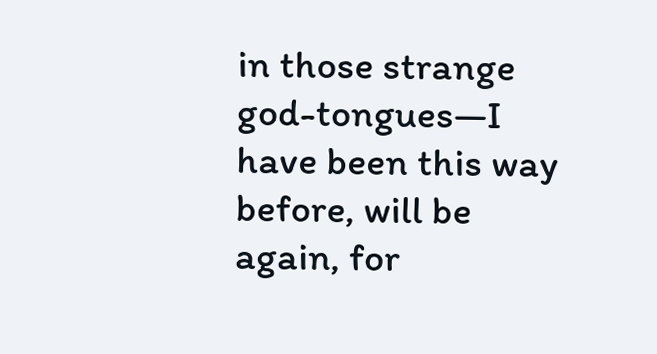in those strange god-tongues—I have been this way
before, will be again, for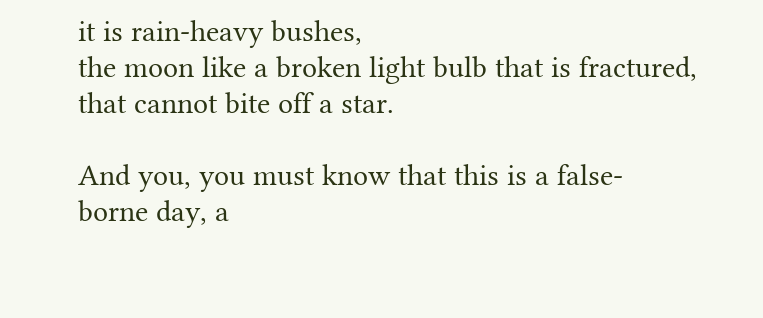it is rain-heavy bushes,
the moon like a broken light bulb that is fractured,
that cannot bite off a star.

And you, you must know that this is a false-
borne day, a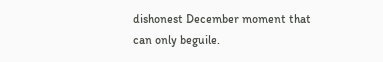dishonest December moment that
can only beguile.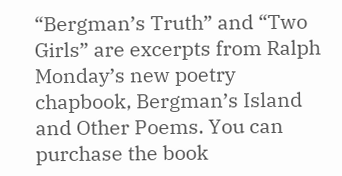“Bergman’s Truth” and “Two Girls” are excerpts from Ralph Monday’s new poetry chapbook, Bergman’s Island and Other Poems. You can purchase the book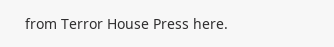from Terror House Press here.